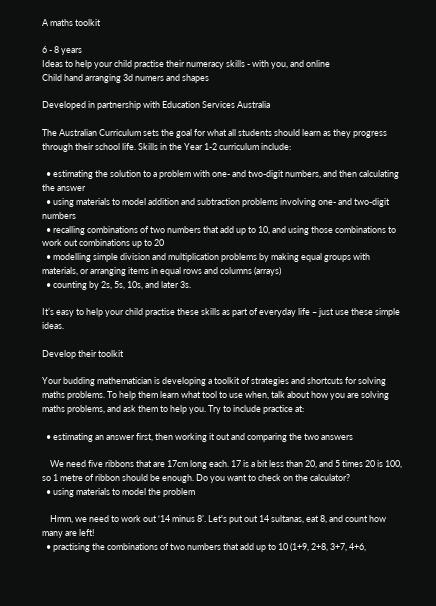A maths toolkit

6 - 8 years
Ideas to help your child practise their numeracy skills - with you, and online
Child hand arranging 3d numers and shapes

Developed in partnership with Education Services Australia

The Australian Curriculum sets the goal for what all students should learn as they progress through their school life. Skills in the Year 1-2 curriculum include:

  • estimating the solution to a problem with one- and two-digit numbers, and then calculating the answer
  • using materials to model addition and subtraction problems involving one- and two-digit numbers
  • recalling combinations of two numbers that add up to 10, and using those combinations to work out combinations up to 20
  • modelling simple division and multiplication problems by making equal groups with materials, or arranging items in equal rows and columns (arrays)
  • counting by 2s, 5s, 10s, and later 3s.

It’s easy to help your child practise these skills as part of everyday life – just use these simple ideas.

Develop their toolkit

Your budding mathematician is developing a toolkit of strategies and shortcuts for solving maths problems. To help them learn what tool to use when, talk about how you are solving maths problems, and ask them to help you. Try to include practice at:

  • estimating an answer first, then working it out and comparing the two answers

    We need five ribbons that are 17cm long each. 17 is a bit less than 20, and 5 times 20 is 100, so 1 metre of ribbon should be enough. Do you want to check on the calculator?
  • using materials to model the problem

    Hmm, we need to work out ‘14 minus 8’. Let's put out 14 sultanas, eat 8, and count how many are left!
  • practising the combinations of two numbers that add up to 10 (1+9, 2+8, 3+7, 4+6,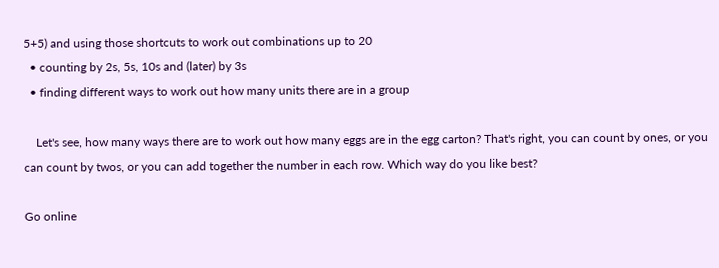5+5) and using those shortcuts to work out combinations up to 20
  • counting by 2s, 5s, 10s and (later) by 3s
  • finding different ways to work out how many units there are in a group

    Let's see, how many ways there are to work out how many eggs are in the egg carton? That's right, you can count by ones, or you can count by twos, or you can add together the number in each row. Which way do you like best?

Go online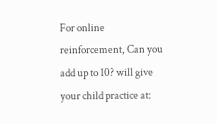For online reinforcement, Can you add up to 10? will give your child practice at: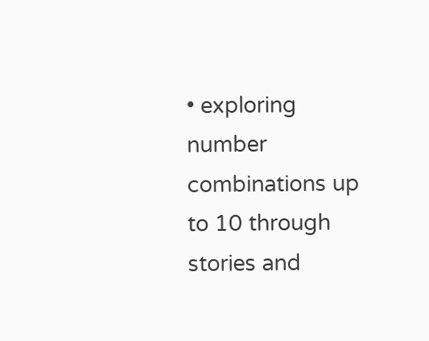• exploring number combinations up to 10 through stories and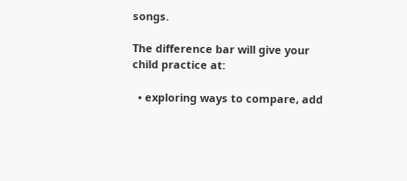songs.

The difference bar will give your child practice at:

  • exploring ways to compare, add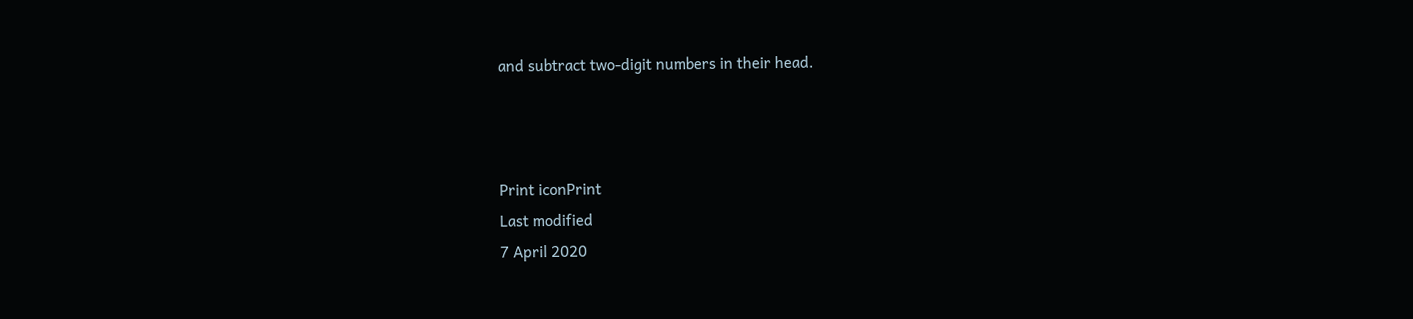and subtract two-digit numbers in their head.



Print iconPrint
Last modified
7 April 2020